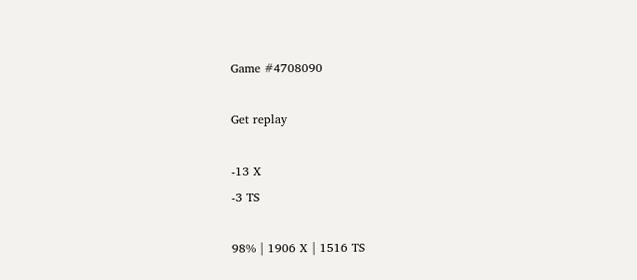Game #4708090

Get replay

-13 X
-3 TS

98% | 1906 X | 1516 TS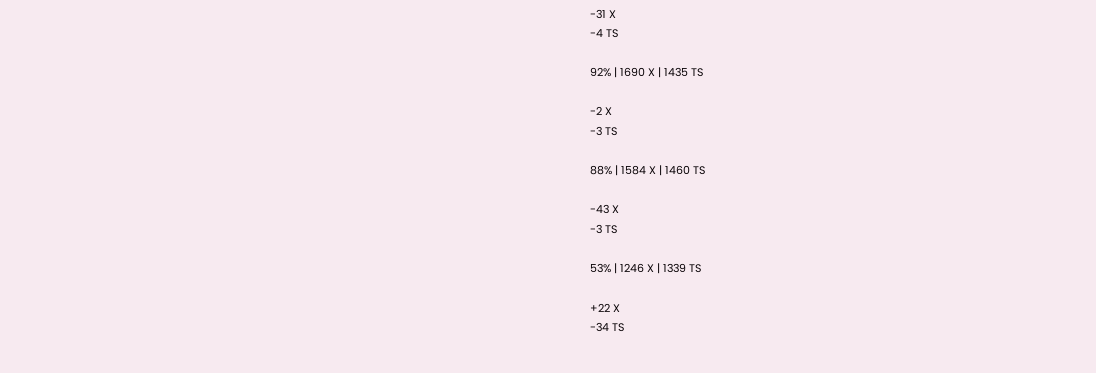-31 X
-4 TS

92% | 1690 X | 1435 TS

-2 X
-3 TS

88% | 1584 X | 1460 TS

-43 X
-3 TS

53% | 1246 X | 1339 TS

+22 X
-34 TS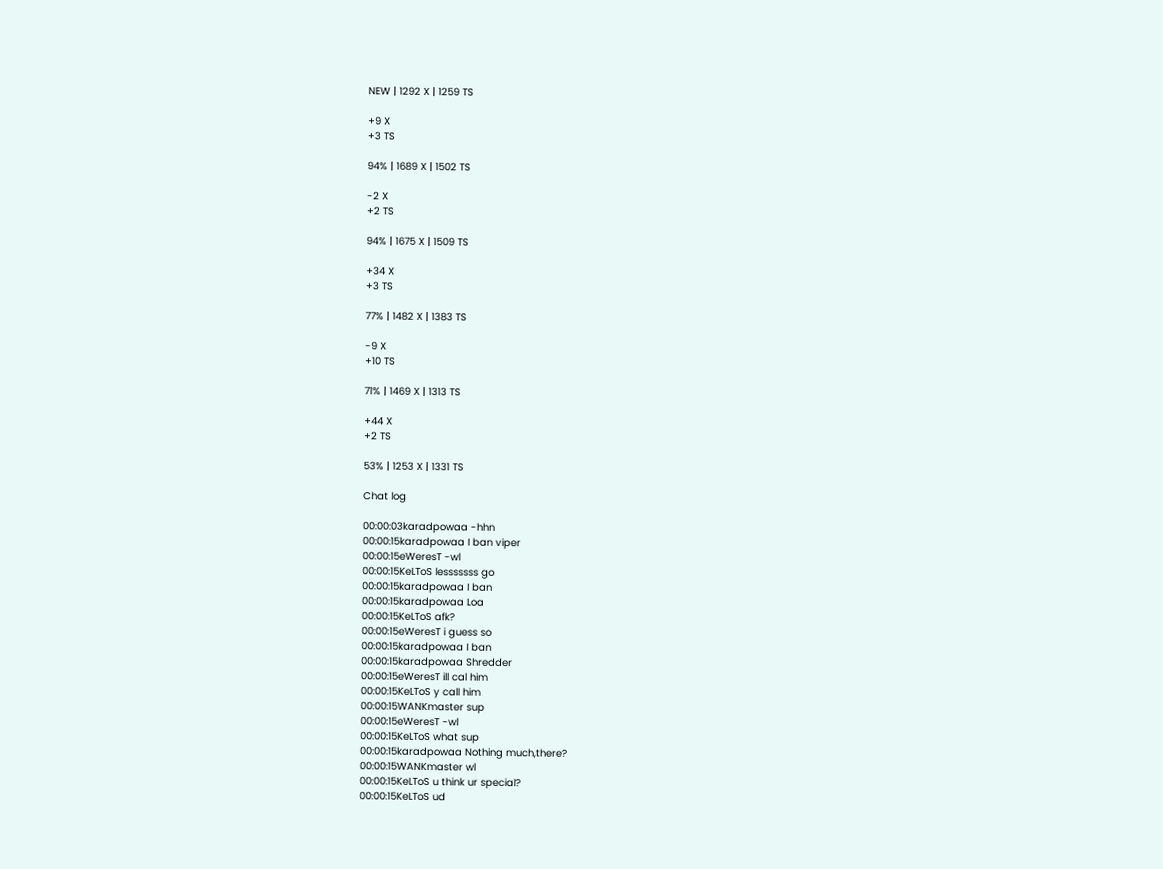NEW | 1292 X | 1259 TS

+9 X
+3 TS

94% | 1689 X | 1502 TS

-2 X
+2 TS

94% | 1675 X | 1509 TS

+34 X
+3 TS

77% | 1482 X | 1383 TS

-9 X
+10 TS

71% | 1469 X | 1313 TS

+44 X
+2 TS

53% | 1253 X | 1331 TS

Chat log

00:00:03karadpowaa -hhn
00:00:15karadpowaa I ban viper
00:00:15eWeresT -wl
00:00:15KeLToS lesssssss go
00:00:15karadpowaa I ban
00:00:15karadpowaa Loa
00:00:15KeLToS afk?
00:00:15eWeresT i guess so
00:00:15karadpowaa I ban
00:00:15karadpowaa Shredder
00:00:15eWeresT ill cal him
00:00:15KeLToS y call him
00:00:15WANKmaster sup
00:00:15eWeresT -wl
00:00:15KeLToS what sup
00:00:15karadpowaa Nothing much,there?
00:00:15WANKmaster wl
00:00:15KeLToS u think ur special?
00:00:15KeLToS ud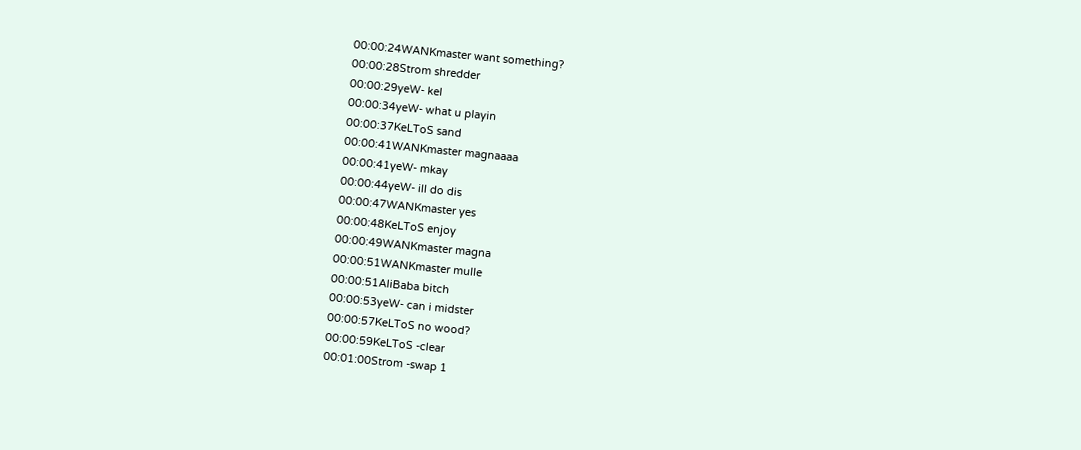00:00:24WANKmaster want something?
00:00:28Strom shredder
00:00:29yeW- kel
00:00:34yeW- what u playin
00:00:37KeLToS sand
00:00:41WANKmaster magnaaaa
00:00:41yeW- mkay
00:00:44yeW- ill do dis
00:00:47WANKmaster yes
00:00:48KeLToS enjoy
00:00:49WANKmaster magna
00:00:51WANKmaster mulle
00:00:51AliBaba bitch
00:00:53yeW- can i midster
00:00:57KeLToS no wood?
00:00:59KeLToS -clear
00:01:00Strom -swap 1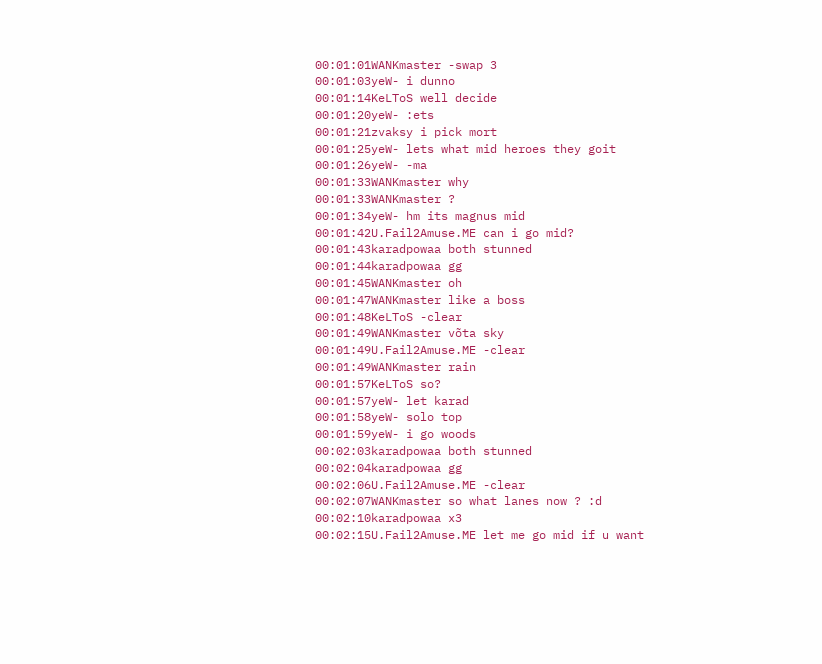00:01:01WANKmaster -swap 3
00:01:03yeW- i dunno
00:01:14KeLToS well decide
00:01:20yeW- :ets
00:01:21zvaksy i pick mort
00:01:25yeW- lets what mid heroes they goit
00:01:26yeW- -ma
00:01:33WANKmaster why
00:01:33WANKmaster ?
00:01:34yeW- hm its magnus mid
00:01:42U.Fail2Amuse.ME can i go mid?
00:01:43karadpowaa both stunned
00:01:44karadpowaa gg
00:01:45WANKmaster oh
00:01:47WANKmaster like a boss
00:01:48KeLToS -clear
00:01:49WANKmaster võta sky
00:01:49U.Fail2Amuse.ME -clear
00:01:49WANKmaster rain
00:01:57KeLToS so?
00:01:57yeW- let karad
00:01:58yeW- solo top
00:01:59yeW- i go woods
00:02:03karadpowaa both stunned
00:02:04karadpowaa gg
00:02:06U.Fail2Amuse.ME -clear
00:02:07WANKmaster so what lanes now ? :d
00:02:10karadpowaa x3
00:02:15U.Fail2Amuse.ME let me go mid if u want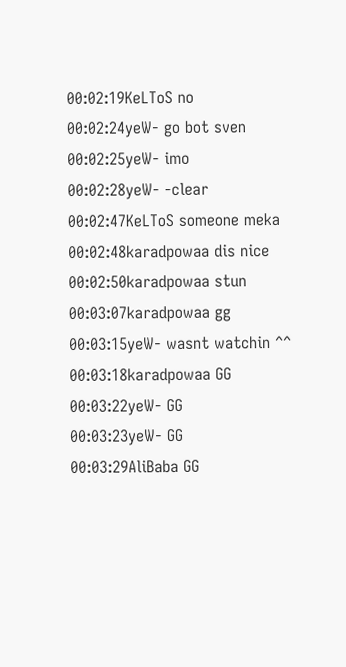00:02:19KeLToS no
00:02:24yeW- go bot sven
00:02:25yeW- imo
00:02:28yeW- -clear
00:02:47KeLToS someone meka
00:02:48karadpowaa dis nice
00:02:50karadpowaa stun
00:03:07karadpowaa gg
00:03:15yeW- wasnt watchin ^^
00:03:18karadpowaa GG
00:03:22yeW- GG
00:03:23yeW- GG
00:03:29AliBaba GG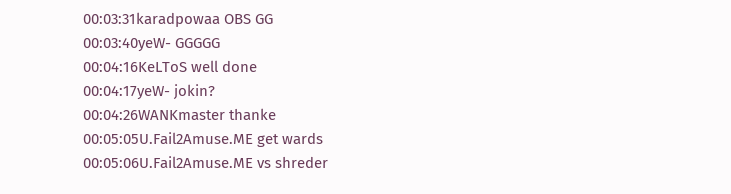00:03:31karadpowaa OBS GG
00:03:40yeW- GGGGG
00:04:16KeLToS well done
00:04:17yeW- jokin?
00:04:26WANKmaster thanke
00:05:05U.Fail2Amuse.ME get wards
00:05:06U.Fail2Amuse.ME vs shreder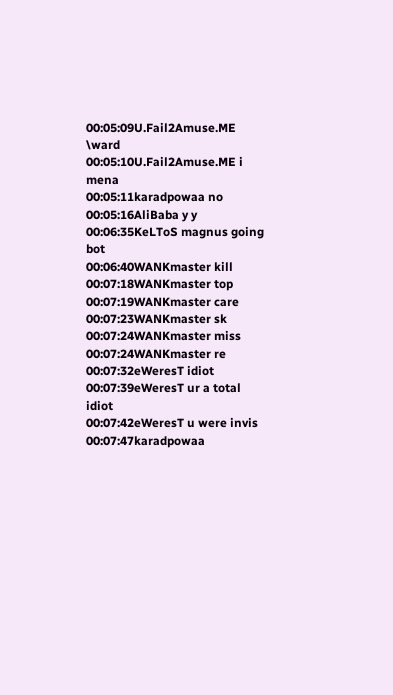00:05:09U.Fail2Amuse.ME \ward
00:05:10U.Fail2Amuse.ME i mena
00:05:11karadpowaa no
00:05:16AliBaba y y
00:06:35KeLToS magnus going bot
00:06:40WANKmaster kill
00:07:18WANKmaster top
00:07:19WANKmaster care
00:07:23WANKmaster sk
00:07:24WANKmaster miss
00:07:24WANKmaster re
00:07:32eWeresT idiot
00:07:39eWeresT ur a total idiot
00:07:42eWeresT u were invis
00:07:47karadpowaa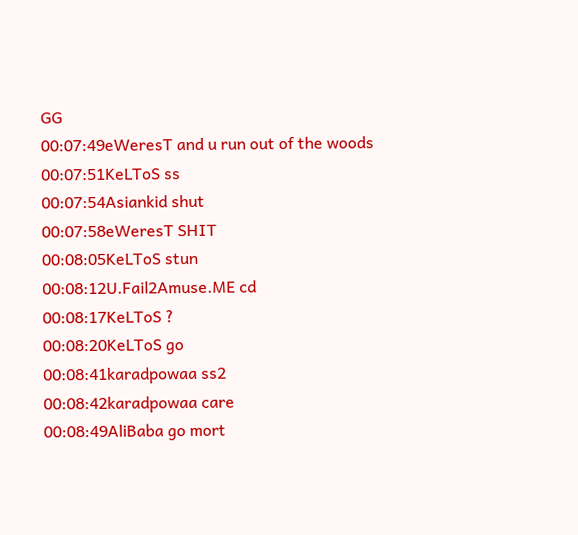GG
00:07:49eWeresT and u run out of the woods
00:07:51KeLToS ss
00:07:54Asiankid shut
00:07:58eWeresT SHIT
00:08:05KeLToS stun
00:08:12U.Fail2Amuse.ME cd
00:08:17KeLToS ?
00:08:20KeLToS go
00:08:41karadpowaa ss2
00:08:42karadpowaa care
00:08:49AliBaba go mort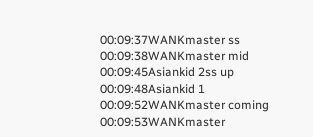00:09:37WANKmaster ss
00:09:38WANKmaster mid
00:09:45Asiankid 2ss up
00:09:48Asiankid 1
00:09:52WANKmaster coming
00:09:53WANKmaster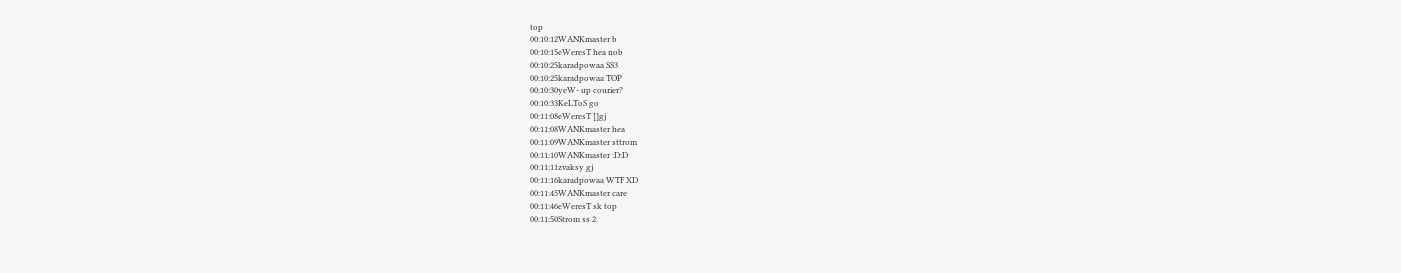top
00:10:12WANKmaster b
00:10:15eWeresT hea nob
00:10:25karadpowaa SS3
00:10:25karadpowaa TOP
00:10:30yeW- up courier?
00:10:33KeLToS go
00:11:08eWeresT []gj
00:11:08WANKmaster hea
00:11:09WANKmaster sttrom
00:11:10WANKmaster :D:D
00:11:11zvaksy gj
00:11:16karadpowaa WTF XD
00:11:45WANKmaster care
00:11:46eWeresT sk top
00:11:50Strom ss 2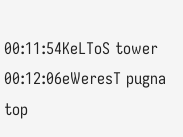00:11:54KeLToS tower
00:12:06eWeresT pugna top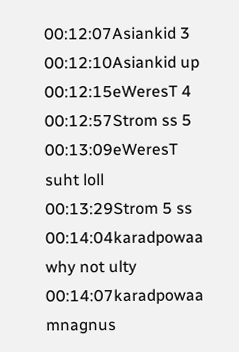00:12:07Asiankid 3
00:12:10Asiankid up
00:12:15eWeresT 4
00:12:57Strom ss 5
00:13:09eWeresT suht loll
00:13:29Strom 5 ss
00:14:04karadpowaa why not ulty
00:14:07karadpowaa mnagnus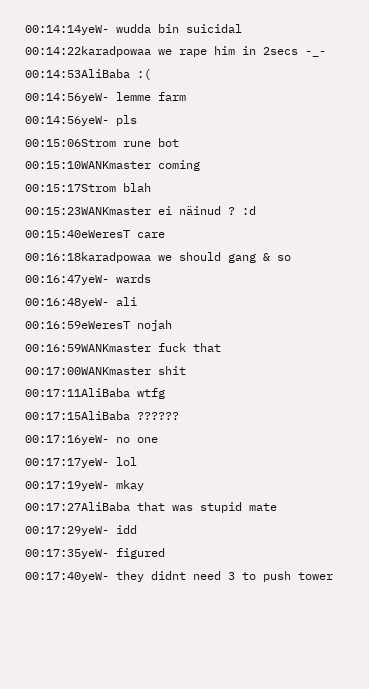00:14:14yeW- wudda bin suicidal
00:14:22karadpowaa we rape him in 2secs -_-
00:14:53AliBaba :(
00:14:56yeW- lemme farm
00:14:56yeW- pls
00:15:06Strom rune bot
00:15:10WANKmaster coming
00:15:17Strom blah
00:15:23WANKmaster ei näinud ? :d
00:15:40eWeresT care
00:16:18karadpowaa we should gang & so
00:16:47yeW- wards
00:16:48yeW- ali
00:16:59eWeresT nojah
00:16:59WANKmaster fuck that
00:17:00WANKmaster shit
00:17:11AliBaba wtfg
00:17:15AliBaba ??????
00:17:16yeW- no one
00:17:17yeW- lol
00:17:19yeW- mkay
00:17:27AliBaba that was stupid mate
00:17:29yeW- idd
00:17:35yeW- figured
00:17:40yeW- they didnt need 3 to push tower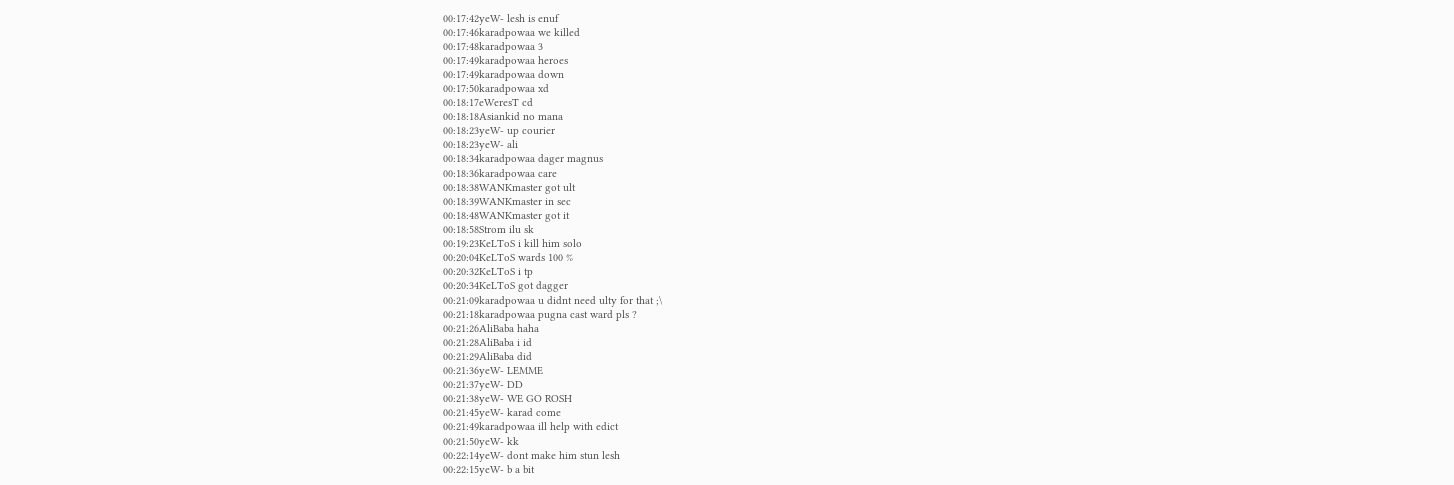00:17:42yeW- lesh is enuf
00:17:46karadpowaa we killed
00:17:48karadpowaa 3
00:17:49karadpowaa heroes
00:17:49karadpowaa down
00:17:50karadpowaa xd
00:18:17eWeresT cd
00:18:18Asiankid no mana
00:18:23yeW- up courier
00:18:23yeW- ali
00:18:34karadpowaa dager magnus
00:18:36karadpowaa care
00:18:38WANKmaster got ult
00:18:39WANKmaster in sec
00:18:48WANKmaster got it
00:18:58Strom ilu sk
00:19:23KeLToS i kill him solo
00:20:04KeLToS wards 100 %
00:20:32KeLToS i tp
00:20:34KeLToS got dagger
00:21:09karadpowaa u didnt need ulty for that ;\
00:21:18karadpowaa pugna cast ward pls ?
00:21:26AliBaba haha
00:21:28AliBaba i id
00:21:29AliBaba did
00:21:36yeW- LEMME
00:21:37yeW- DD
00:21:38yeW- WE GO ROSH
00:21:45yeW- karad come
00:21:49karadpowaa ill help with edict
00:21:50yeW- kk
00:22:14yeW- dont make him stun lesh
00:22:15yeW- b a bit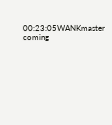00:23:05WANKmaster coming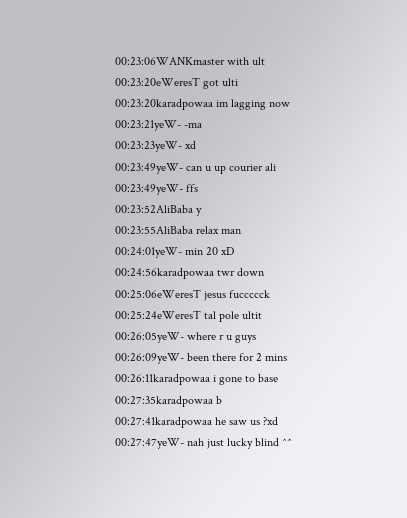00:23:06WANKmaster with ult
00:23:20eWeresT got ulti
00:23:20karadpowaa im lagging now
00:23:21yeW- -ma
00:23:23yeW- xd
00:23:49yeW- can u up courier ali
00:23:49yeW- ffs
00:23:52AliBaba y
00:23:55AliBaba relax man
00:24:01yeW- min 20 xD
00:24:56karadpowaa twr down
00:25:06eWeresT jesus fuccccck
00:25:24eWeresT tal pole ultit
00:26:05yeW- where r u guys
00:26:09yeW- been there for 2 mins
00:26:11karadpowaa i gone to base
00:27:35karadpowaa b
00:27:41karadpowaa he saw us ?xd
00:27:47yeW- nah just lucky blind ^^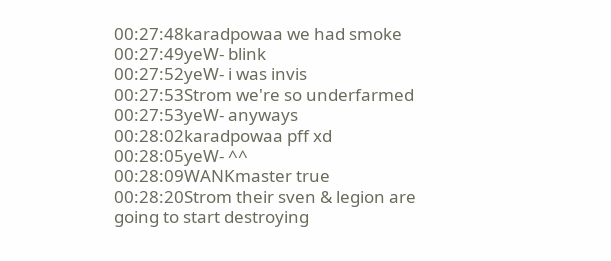00:27:48karadpowaa we had smoke
00:27:49yeW- blink
00:27:52yeW- i was invis
00:27:53Strom we're so underfarmed
00:27:53yeW- anyways
00:28:02karadpowaa pff xd
00:28:05yeW- ^^
00:28:09WANKmaster true
00:28:20Strom their sven & legion are going to start destroying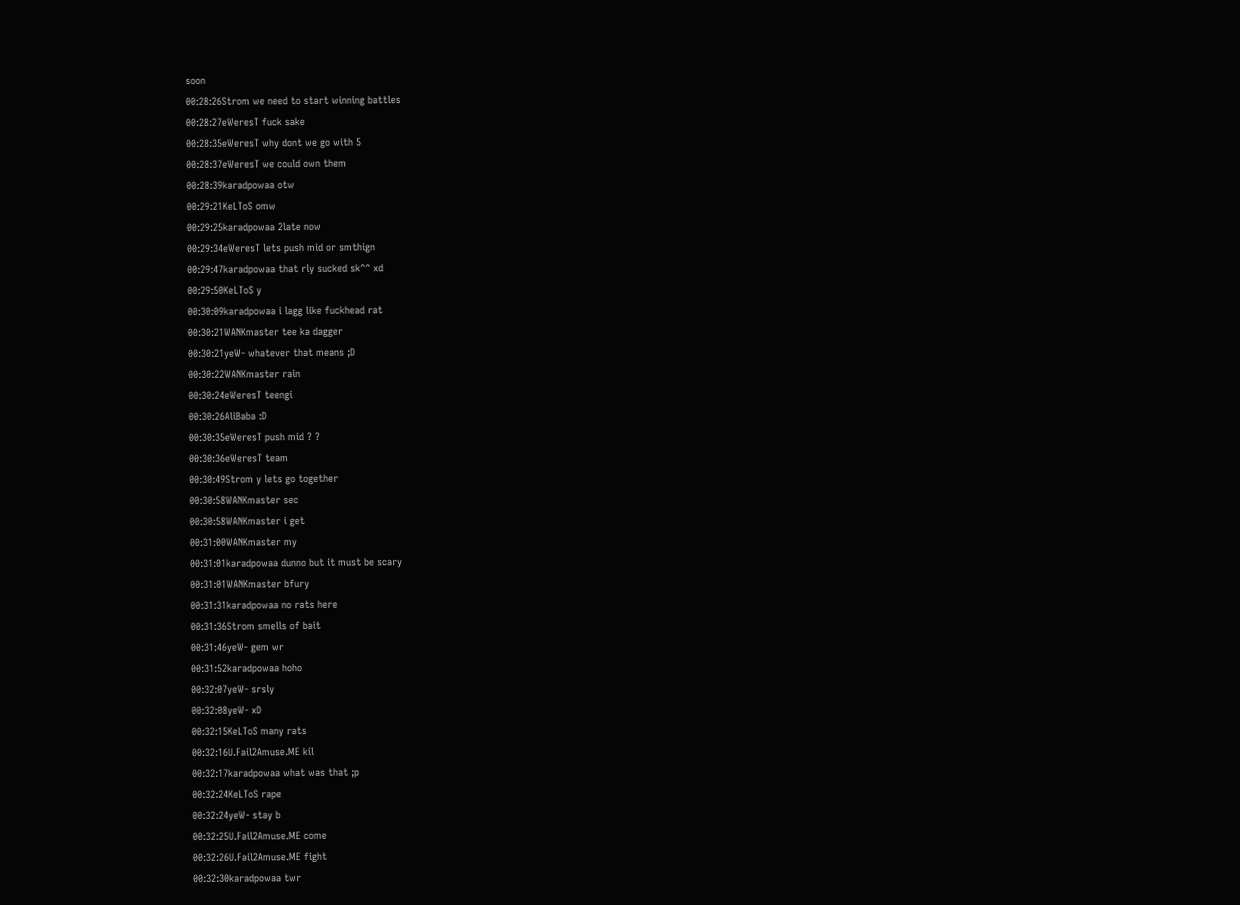soon
00:28:26Strom we need to start winning battles
00:28:27eWeresT fuck sake
00:28:35eWeresT why dont we go with 5
00:28:37eWeresT we could own them
00:28:39karadpowaa otw
00:29:21KeLToS omw
00:29:25karadpowaa 2late now
00:29:34eWeresT lets push mid or smthign
00:29:47karadpowaa that rly sucked sk^^ xd
00:29:50KeLToS y
00:30:09karadpowaa i lagg like fuckhead rat
00:30:21WANKmaster tee ka dagger
00:30:21yeW- whatever that means ;D
00:30:22WANKmaster rain
00:30:24eWeresT teengi
00:30:26AliBaba :D
00:30:35eWeresT push mid ? ?
00:30:36eWeresT team
00:30:49Strom y lets go together
00:30:58WANKmaster sec
00:30:58WANKmaster i get
00:31:00WANKmaster my
00:31:01karadpowaa dunno but it must be scary
00:31:01WANKmaster bfury
00:31:31karadpowaa no rats here
00:31:36Strom smells of bait
00:31:46yeW- gem wr
00:31:52karadpowaa hoho
00:32:07yeW- srsly
00:32:08yeW- xD
00:32:15KeLToS many rats
00:32:16U.Fail2Amuse.ME kil
00:32:17karadpowaa what was that ;p
00:32:24KeLToS rape
00:32:24yeW- stay b
00:32:25U.Fail2Amuse.ME come
00:32:26U.Fail2Amuse.ME fight
00:32:30karadpowaa twr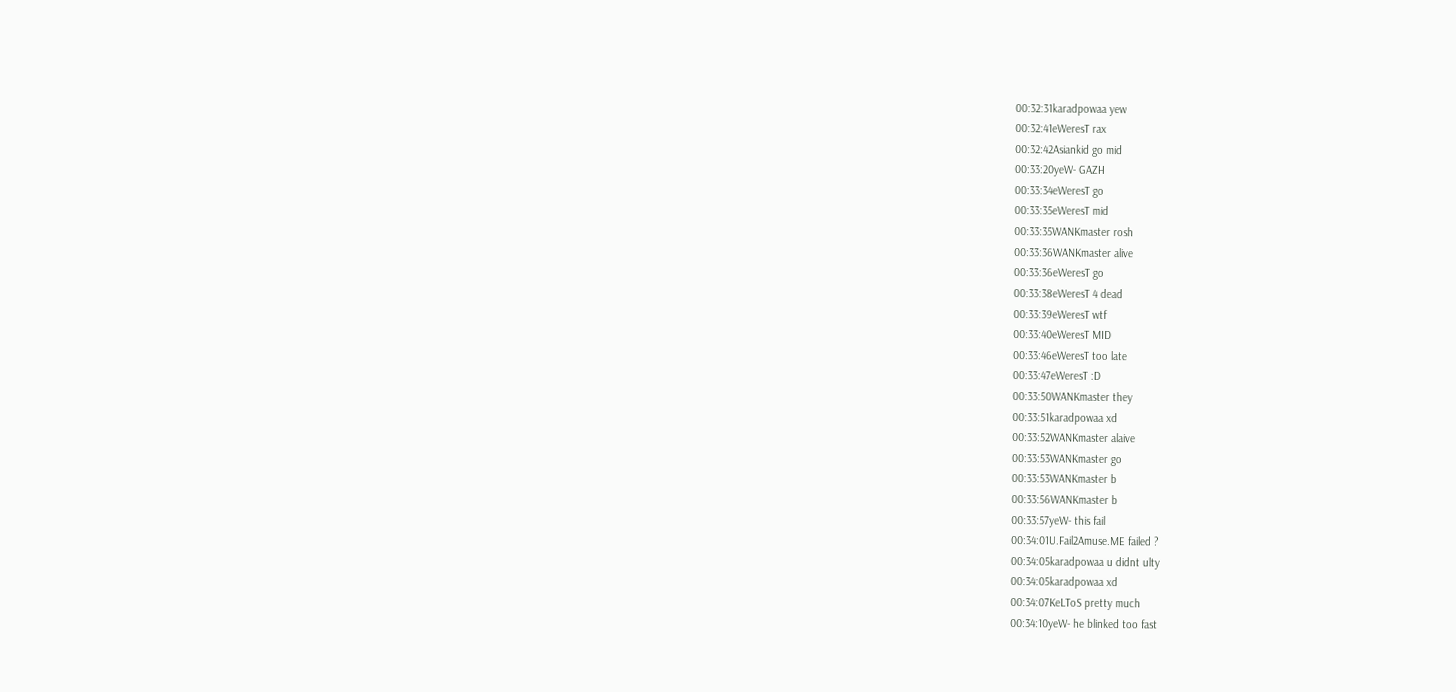00:32:31karadpowaa yew
00:32:41eWeresT rax
00:32:42Asiankid go mid
00:33:20yeW- GAZH
00:33:34eWeresT go
00:33:35eWeresT mid
00:33:35WANKmaster rosh
00:33:36WANKmaster alive
00:33:36eWeresT go
00:33:38eWeresT 4 dead
00:33:39eWeresT wtf
00:33:40eWeresT MID
00:33:46eWeresT too late
00:33:47eWeresT :D
00:33:50WANKmaster they
00:33:51karadpowaa xd
00:33:52WANKmaster alaive
00:33:53WANKmaster go
00:33:53WANKmaster b
00:33:56WANKmaster b
00:33:57yeW- this fail
00:34:01U.Fail2Amuse.ME failed ?
00:34:05karadpowaa u didnt ulty
00:34:05karadpowaa xd
00:34:07KeLToS pretty much
00:34:10yeW- he blinked too fast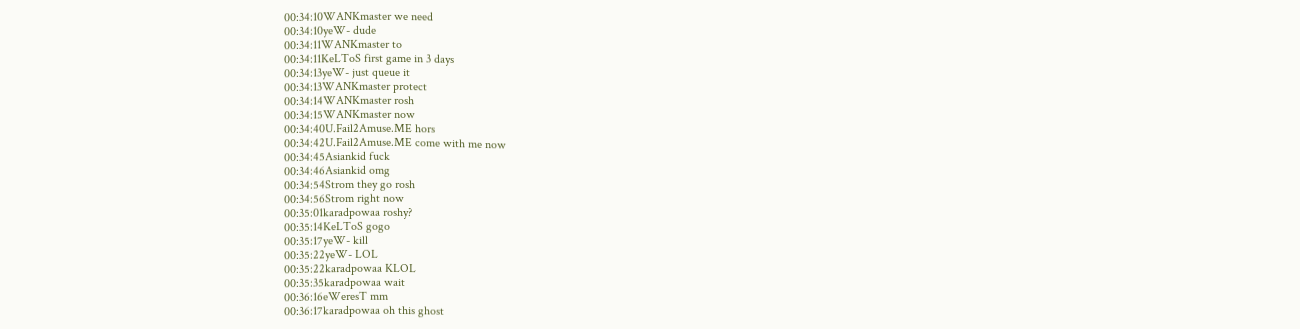00:34:10WANKmaster we need
00:34:10yeW- dude
00:34:11WANKmaster to
00:34:11KeLToS first game in 3 days
00:34:13yeW- just queue it
00:34:13WANKmaster protect
00:34:14WANKmaster rosh
00:34:15WANKmaster now
00:34:40U.Fail2Amuse.ME hors
00:34:42U.Fail2Amuse.ME come with me now
00:34:45Asiankid fuck
00:34:46Asiankid omg
00:34:54Strom they go rosh
00:34:56Strom right now
00:35:01karadpowaa roshy?
00:35:14KeLToS gogo
00:35:17yeW- kill
00:35:22yeW- LOL
00:35:22karadpowaa KLOL
00:35:35karadpowaa wait
00:36:16eWeresT mm
00:36:17karadpowaa oh this ghost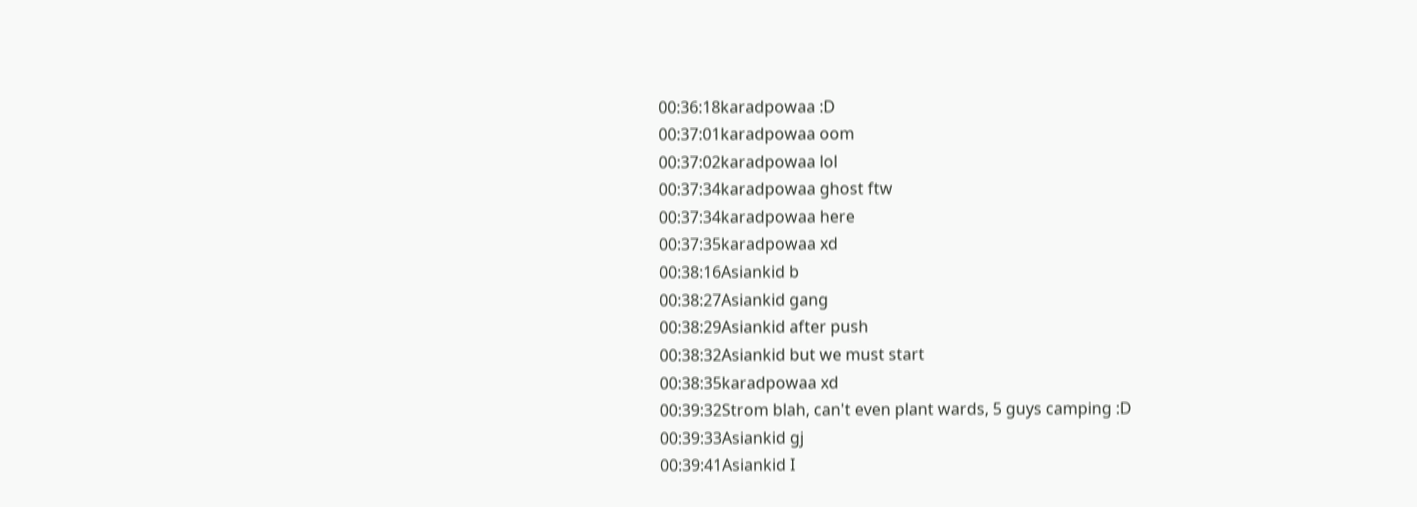00:36:18karadpowaa :D
00:37:01karadpowaa oom
00:37:02karadpowaa lol
00:37:34karadpowaa ghost ftw
00:37:34karadpowaa here
00:37:35karadpowaa xd
00:38:16Asiankid b
00:38:27Asiankid gang
00:38:29Asiankid after push
00:38:32Asiankid but we must start
00:38:35karadpowaa xd
00:39:32Strom blah, can't even plant wards, 5 guys camping :D
00:39:33Asiankid gj
00:39:41Asiankid I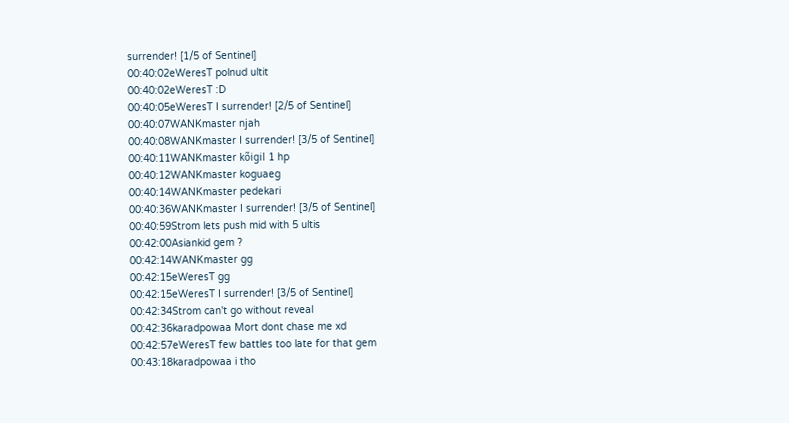surrender! [1/5 of Sentinel]
00:40:02eWeresT polnud ultit
00:40:02eWeresT :D
00:40:05eWeresT I surrender! [2/5 of Sentinel]
00:40:07WANKmaster njah
00:40:08WANKmaster I surrender! [3/5 of Sentinel]
00:40:11WANKmaster kõigil 1 hp
00:40:12WANKmaster koguaeg
00:40:14WANKmaster pedekari
00:40:36WANKmaster I surrender! [3/5 of Sentinel]
00:40:59Strom lets push mid with 5 ultis
00:42:00Asiankid gem ?
00:42:14WANKmaster gg
00:42:15eWeresT gg
00:42:15eWeresT I surrender! [3/5 of Sentinel]
00:42:34Strom can't go without reveal
00:42:36karadpowaa Mort dont chase me xd
00:42:57eWeresT few battles too late for that gem
00:43:18karadpowaa i tho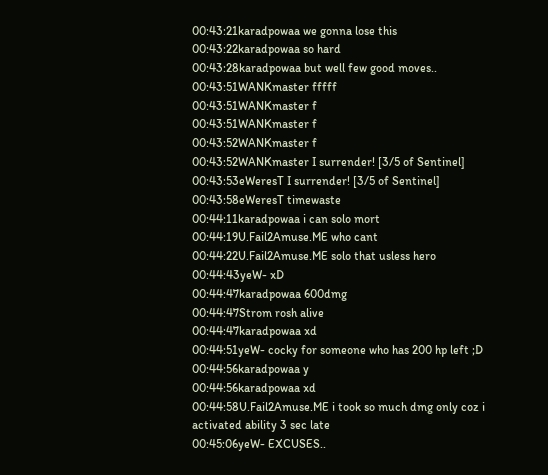00:43:21karadpowaa we gonna lose this
00:43:22karadpowaa so hard
00:43:28karadpowaa but well few good moves..
00:43:51WANKmaster fffff
00:43:51WANKmaster f
00:43:51WANKmaster f
00:43:52WANKmaster f
00:43:52WANKmaster I surrender! [3/5 of Sentinel]
00:43:53eWeresT I surrender! [3/5 of Sentinel]
00:43:58eWeresT timewaste
00:44:11karadpowaa i can solo mort
00:44:19U.Fail2Amuse.ME who cant
00:44:22U.Fail2Amuse.ME solo that usless hero
00:44:43yeW- xD
00:44:47karadpowaa 600dmg
00:44:47Strom rosh alive
00:44:47karadpowaa xd
00:44:51yeW- cocky for someone who has 200 hp left ;D
00:44:56karadpowaa y
00:44:56karadpowaa xd
00:44:58U.Fail2Amuse.ME i took so much dmg only coz i activated ability 3 sec late
00:45:06yeW- EXCUSES..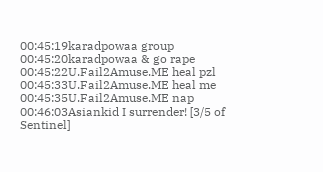00:45:19karadpowaa group
00:45:20karadpowaa & go rape
00:45:22U.Fail2Amuse.ME heal pzl
00:45:33U.Fail2Amuse.ME heal me
00:45:35U.Fail2Amuse.ME nap
00:46:03Asiankid I surrender! [3/5 of Sentinel]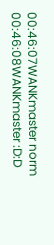00:46:07WANKmaster norm
00:46:08WANKmaster :D:D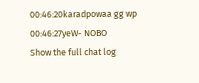00:46:20karadpowaa gg wp
00:46:27yeW- NOBO
Show the full chat log